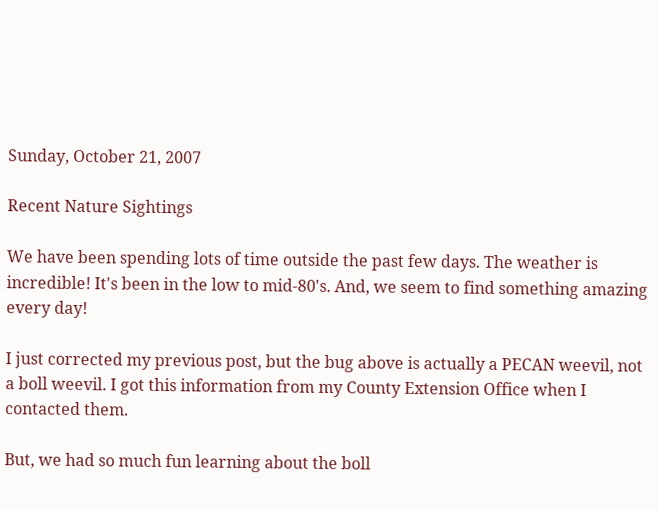Sunday, October 21, 2007

Recent Nature Sightings

We have been spending lots of time outside the past few days. The weather is incredible! It's been in the low to mid-80's. And, we seem to find something amazing every day!

I just corrected my previous post, but the bug above is actually a PECAN weevil, not a boll weevil. I got this information from my County Extension Office when I contacted them.

But, we had so much fun learning about the boll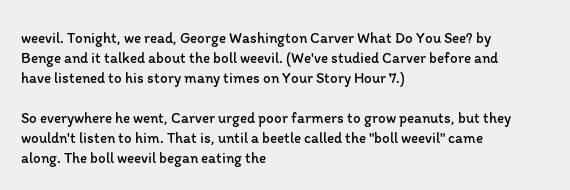weevil. Tonight, we read, George Washington Carver What Do You See? by Benge and it talked about the boll weevil. (We've studied Carver before and have listened to his story many times on Your Story Hour 7.)

So everywhere he went, Carver urged poor farmers to grow peanuts, but they wouldn't listen to him. That is, until a beetle called the "boll weevil" came along. The boll weevil began eating the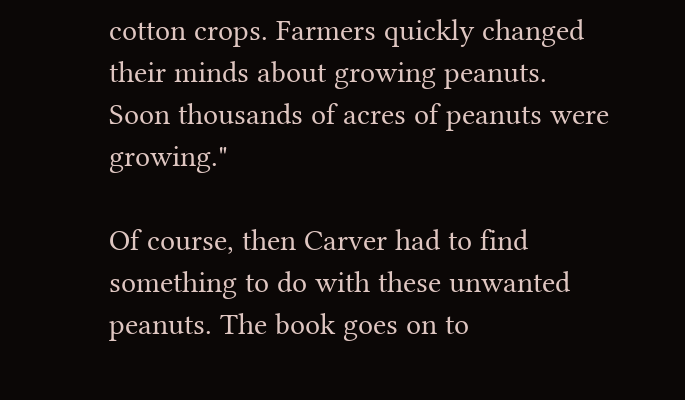cotton crops. Farmers quickly changed their minds about growing peanuts. Soon thousands of acres of peanuts were growing."

Of course, then Carver had to find something to do with these unwanted peanuts. The book goes on to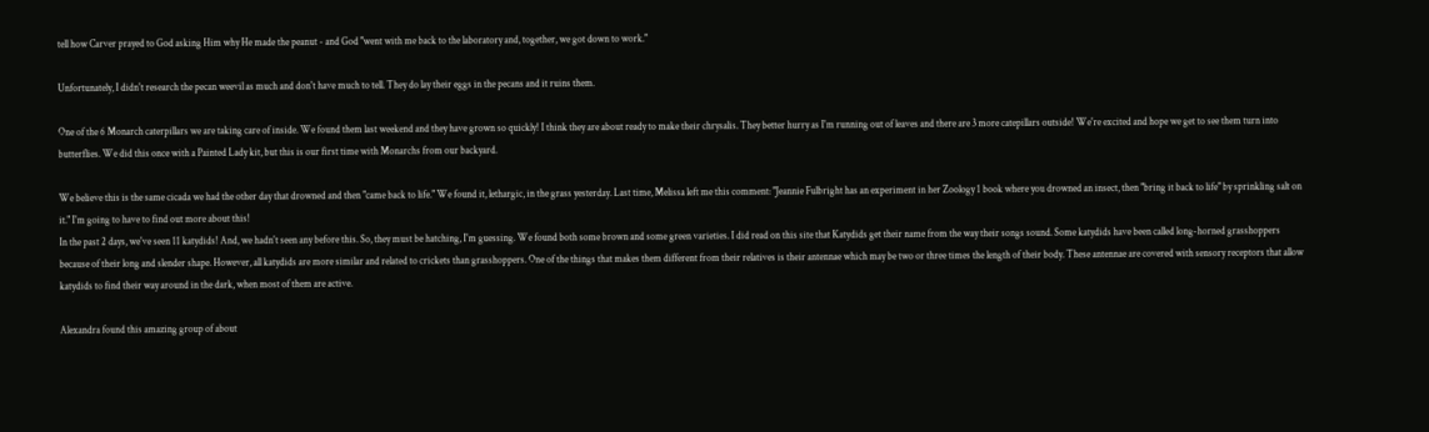tell how Carver prayed to God asking Him why He made the peanut - and God "went with me back to the laboratory and, together, we got down to work."

Unfortunately, I didn't research the pecan weevil as much and don't have much to tell. They do lay their eggs in the pecans and it ruins them.

One of the 6 Monarch caterpillars we are taking care of inside. We found them last weekend and they have grown so quickly! I think they are about ready to make their chrysalis. They better hurry as I'm running out of leaves and there are 3 more catepillars outside! We're excited and hope we get to see them turn into butterflies. We did this once with a Painted Lady kit, but this is our first time with Monarchs from our backyard.

We believe this is the same cicada we had the other day that drowned and then "came back to life." We found it, lethargic, in the grass yesterday. Last time, Melissa left me this comment: "Jeannie Fulbright has an experiment in her Zoology 1 book where you drowned an insect, then "bring it back to life" by sprinkling salt on it." I'm going to have to find out more about this!
In the past 2 days, we've seen 11 katydids! And, we hadn't seen any before this. So, they must be hatching, I'm guessing. We found both some brown and some green varieties. I did read on this site that Katydids get their name from the way their songs sound. Some katydids have been called long-horned grasshoppers because of their long and slender shape. However, all katydids are more similar and related to crickets than grasshoppers. One of the things that makes them different from their relatives is their antennae which may be two or three times the length of their body. These antennae are covered with sensory receptors that allow katydids to find their way around in the dark, when most of them are active.

Alexandra found this amazing group of about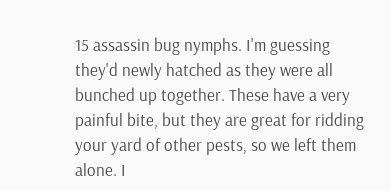15 assassin bug nymphs. I'm guessing they'd newly hatched as they were all bunched up together. These have a very painful bite, but they are great for ridding your yard of other pests, so we left them alone. I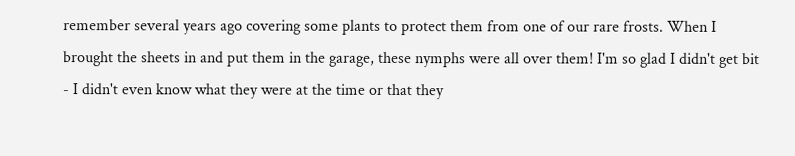remember several years ago covering some plants to protect them from one of our rare frosts. When I brought the sheets in and put them in the garage, these nymphs were all over them! I'm so glad I didn't get bit - I didn't even know what they were at the time or that they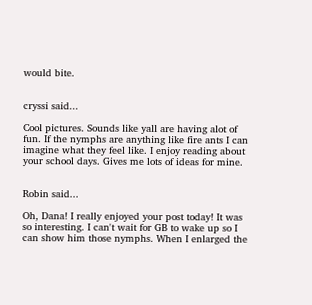would bite.


cryssi said...

Cool pictures. Sounds like yall are having alot of fun. If the nymphs are anything like fire ants I can imagine what they feel like. I enjoy reading about your school days. Gives me lots of ideas for mine.


Robin said...

Oh, Dana! I really enjoyed your post today! It was so interesting. I can't wait for GB to wake up so I can show him those nymphs. When I enlarged the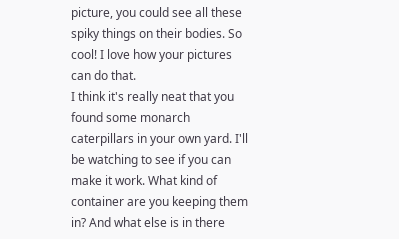picture, you could see all these spiky things on their bodies. So cool! I love how your pictures can do that.
I think it's really neat that you found some monarch caterpillars in your own yard. I'll be watching to see if you can make it work. What kind of container are you keeping them in? And what else is in there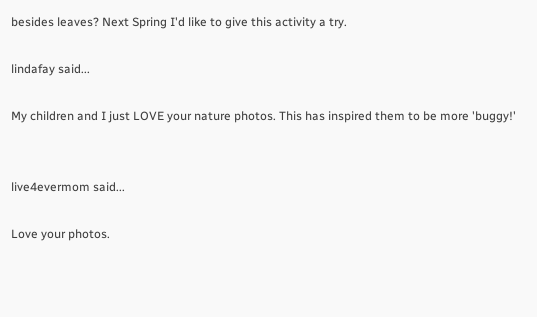besides leaves? Next Spring I'd like to give this activity a try.

lindafay said...

My children and I just LOVE your nature photos. This has inspired them to be more 'buggy!'


live4evermom said...

Love your photos.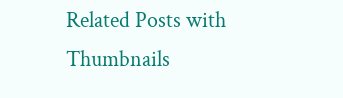Related Posts with Thumbnails